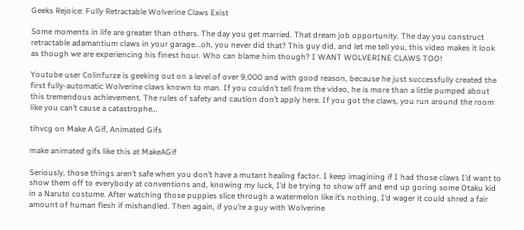Geeks Rejoice: Fully Retractable Wolverine Claws Exist

Some moments in life are greater than others. The day you get married. That dream job opportunity. The day you construct retractable adamantium claws in your garage...oh, you never did that? This guy did, and let me tell you, this video makes it look as though we are experiencing his finest hour. Who can blame him though? I WANT WOLVERINE CLAWS TOO!

Youtube user Colinfurze is geeking out on a level of over 9,000 and with good reason, because he just successfully created the first fully-automatic Wolverine claws known to man. If you couldn’t tell from the video, he is more than a little pumped about this tremendous achievement. The rules of safety and caution don’t apply here. If you got the claws, you run around the room like you can’t cause a catastrophe…

tihvcg on Make A Gif, Animated Gifs

make animated gifs like this at MakeAGif

Seriously, those things aren’t safe when you don’t have a mutant healing factor. I keep imagining if I had those claws I’d want to show them off to everybody at conventions and, knowing my luck, I’d be trying to show off and end up goring some Otaku kid in a Naruto costume. After watching those puppies slice through a watermelon like it’s nothing, I’d wager it could shred a fair amount of human flesh if mishandled. Then again, if you’re a guy with Wolverine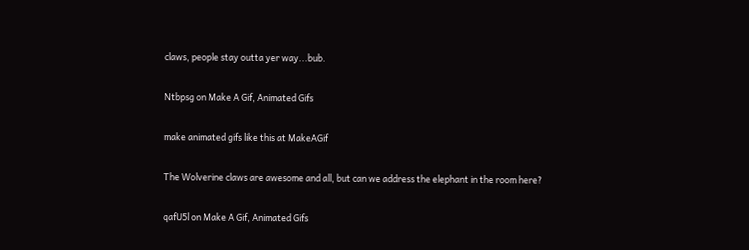claws, people stay outta yer way...bub.

Ntbpsg on Make A Gif, Animated Gifs

make animated gifs like this at MakeAGif

The Wolverine claws are awesome and all, but can we address the elephant in the room here?

qafU5l on Make A Gif, Animated Gifs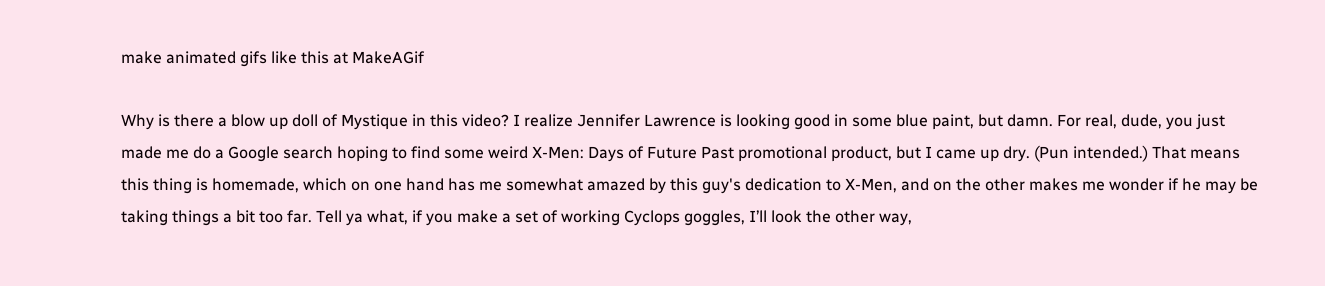make animated gifs like this at MakeAGif

Why is there a blow up doll of Mystique in this video? I realize Jennifer Lawrence is looking good in some blue paint, but damn. For real, dude, you just made me do a Google search hoping to find some weird X-Men: Days of Future Past promotional product, but I came up dry. (Pun intended.) That means this thing is homemade, which on one hand has me somewhat amazed by this guy's dedication to X-Men, and on the other makes me wonder if he may be taking things a bit too far. Tell ya what, if you make a set of working Cyclops goggles, I’ll look the other way,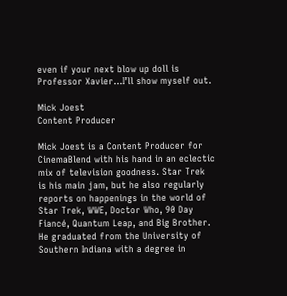even if your next blow up doll is Professor Xavier...I’ll show myself out.

Mick Joest
Content Producer

Mick Joest is a Content Producer for CinemaBlend with his hand in an eclectic mix of television goodness. Star Trek is his main jam, but he also regularly reports on happenings in the world of Star Trek, WWE, Doctor Who, 90 Day Fiancé, Quantum Leap, and Big Brother. He graduated from the University of Southern Indiana with a degree in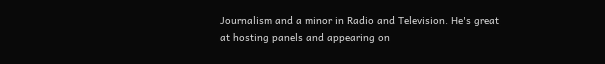Journalism and a minor in Radio and Television. He's great at hosting panels and appearing on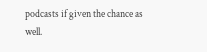podcasts if given the chance as well.